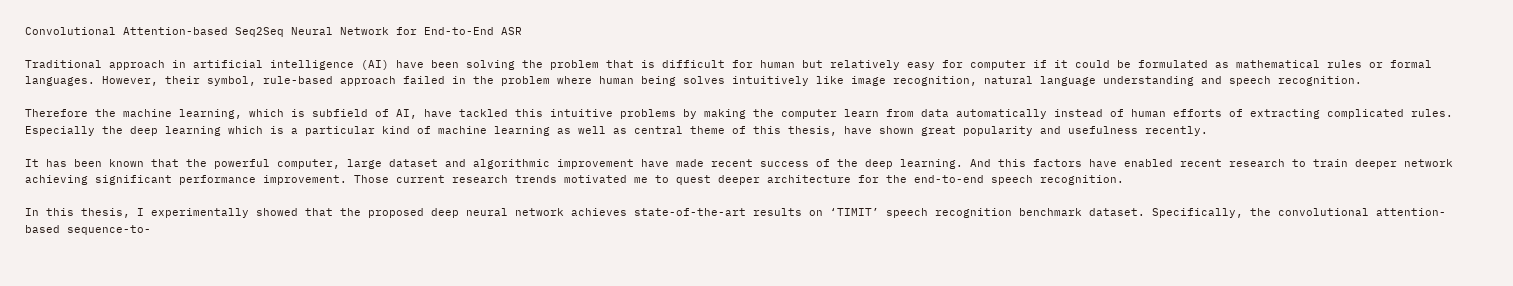Convolutional Attention-based Seq2Seq Neural Network for End-to-End ASR

Traditional approach in artificial intelligence (AI) have been solving the problem that is difficult for human but relatively easy for computer if it could be formulated as mathematical rules or formal languages. However, their symbol, rule-based approach failed in the problem where human being solves intuitively like image recognition, natural language understanding and speech recognition.

Therefore the machine learning, which is subfield of AI, have tackled this intuitive problems by making the computer learn from data automatically instead of human efforts of extracting complicated rules. Especially the deep learning which is a particular kind of machine learning as well as central theme of this thesis, have shown great popularity and usefulness recently.

It has been known that the powerful computer, large dataset and algorithmic improvement have made recent success of the deep learning. And this factors have enabled recent research to train deeper network achieving significant performance improvement. Those current research trends motivated me to quest deeper architecture for the end-to-end speech recognition.

In this thesis, I experimentally showed that the proposed deep neural network achieves state-of-the-art results on ‘TIMIT’ speech recognition benchmark dataset. Specifically, the convolutional attention-based sequence-to-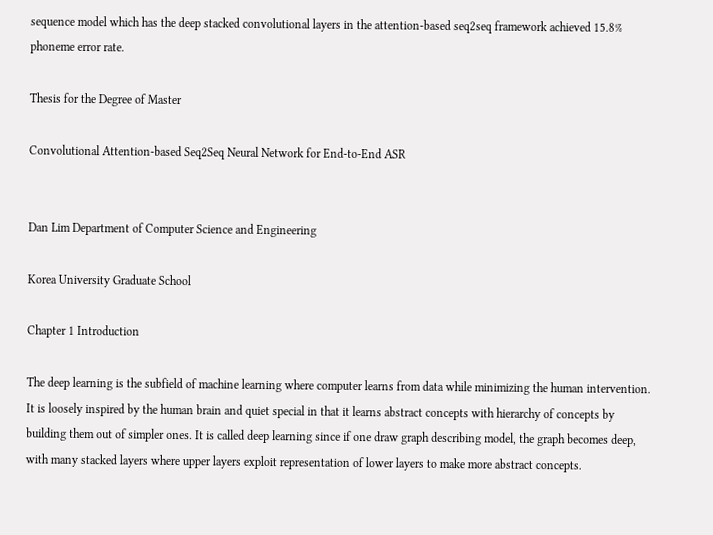sequence model which has the deep stacked convolutional layers in the attention-based seq2seq framework achieved 15.8% phoneme error rate.

Thesis for the Degree of Master

Convolutional Attention-based Seq2Seq Neural Network for End-to-End ASR


Dan Lim Department of Computer Science and Engineering

Korea University Graduate School

Chapter 1 Introduction

The deep learning is the subfield of machine learning where computer learns from data while minimizing the human intervention. It is loosely inspired by the human brain and quiet special in that it learns abstract concepts with hierarchy of concepts by building them out of simpler ones. It is called deep learning since if one draw graph describing model, the graph becomes deep, with many stacked layers where upper layers exploit representation of lower layers to make more abstract concepts.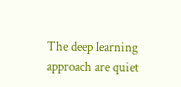The deep learning approach are quiet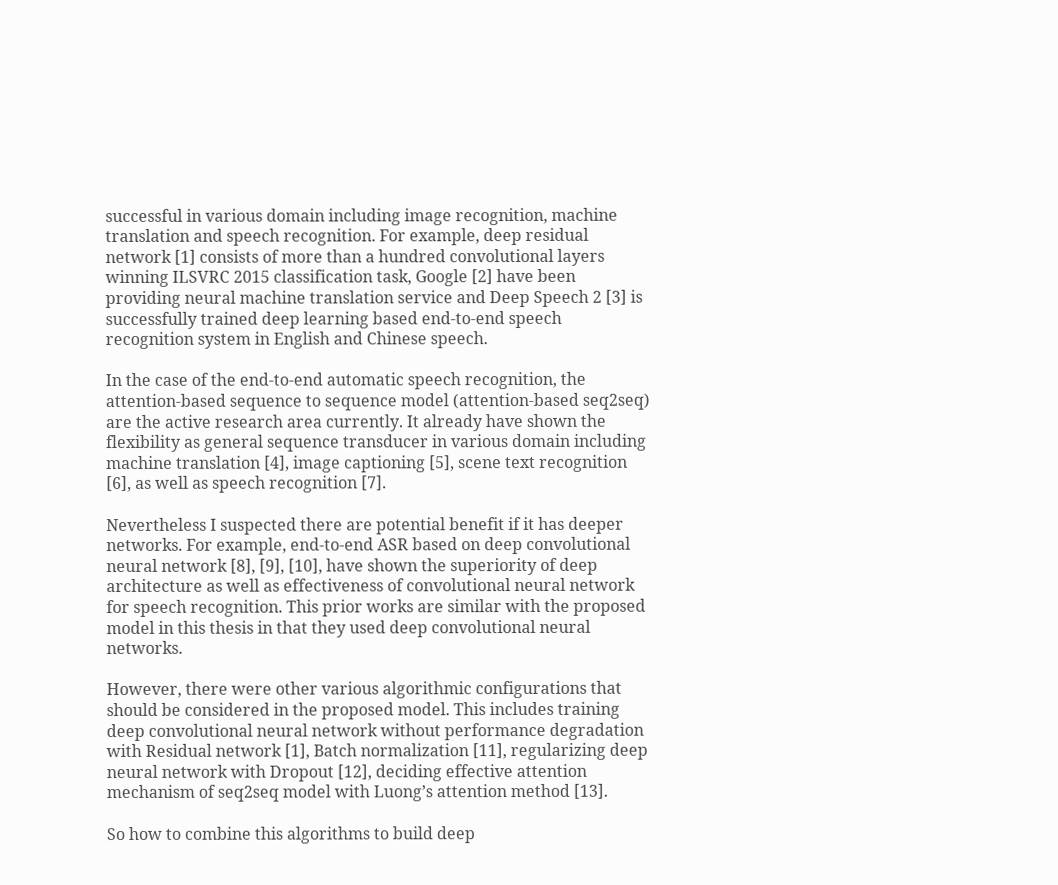successful in various domain including image recognition, machine translation and speech recognition. For example, deep residual network [1] consists of more than a hundred convolutional layers winning ILSVRC 2015 classification task, Google [2] have been providing neural machine translation service and Deep Speech 2 [3] is successfully trained deep learning based end-to-end speech recognition system in English and Chinese speech.

In the case of the end-to-end automatic speech recognition, the attention-based sequence to sequence model (attention-based seq2seq) are the active research area currently. It already have shown the flexibility as general sequence transducer in various domain including machine translation [4], image captioning [5], scene text recognition [6], as well as speech recognition [7].

Nevertheless I suspected there are potential benefit if it has deeper networks. For example, end-to-end ASR based on deep convolutional neural network [8], [9], [10], have shown the superiority of deep architecture as well as effectiveness of convolutional neural network for speech recognition. This prior works are similar with the proposed model in this thesis in that they used deep convolutional neural networks.

However, there were other various algorithmic configurations that should be considered in the proposed model. This includes training deep convolutional neural network without performance degradation with Residual network [1], Batch normalization [11], regularizing deep neural network with Dropout [12], deciding effective attention mechanism of seq2seq model with Luong’s attention method [13].

So how to combine this algorithms to build deep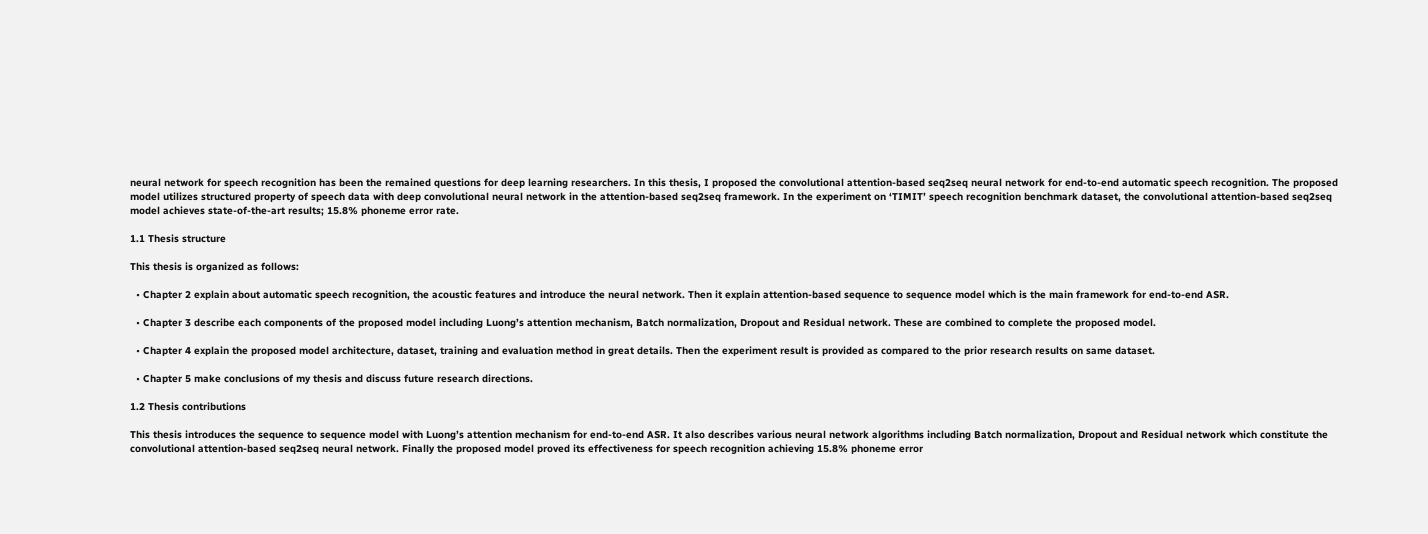neural network for speech recognition has been the remained questions for deep learning researchers. In this thesis, I proposed the convolutional attention-based seq2seq neural network for end-to-end automatic speech recognition. The proposed model utilizes structured property of speech data with deep convolutional neural network in the attention-based seq2seq framework. In the experiment on ‘TIMIT’ speech recognition benchmark dataset, the convolutional attention-based seq2seq model achieves state-of-the-art results; 15.8% phoneme error rate.

1.1 Thesis structure

This thesis is organized as follows:

  • Chapter 2 explain about automatic speech recognition, the acoustic features and introduce the neural network. Then it explain attention-based sequence to sequence model which is the main framework for end-to-end ASR.

  • Chapter 3 describe each components of the proposed model including Luong’s attention mechanism, Batch normalization, Dropout and Residual network. These are combined to complete the proposed model.

  • Chapter 4 explain the proposed model architecture, dataset, training and evaluation method in great details. Then the experiment result is provided as compared to the prior research results on same dataset.

  • Chapter 5 make conclusions of my thesis and discuss future research directions.

1.2 Thesis contributions

This thesis introduces the sequence to sequence model with Luong’s attention mechanism for end-to-end ASR. It also describes various neural network algorithms including Batch normalization, Dropout and Residual network which constitute the convolutional attention-based seq2seq neural network. Finally the proposed model proved its effectiveness for speech recognition achieving 15.8% phoneme error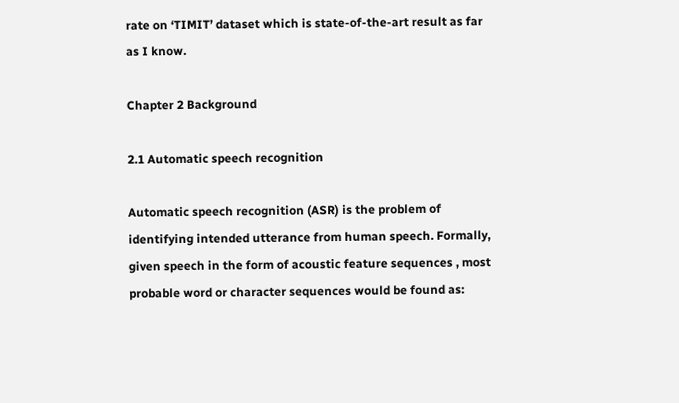rate on ‘TIMIT’ dataset which is state-of-the-art result as far as I know.

Chapter 2 Background

2.1 Automatic speech recognition

Automatic speech recognition (ASR) is the problem of identifying intended utterance from human speech. Formally, given speech in the form of acoustic feature sequences , most probable word or character sequences would be found as: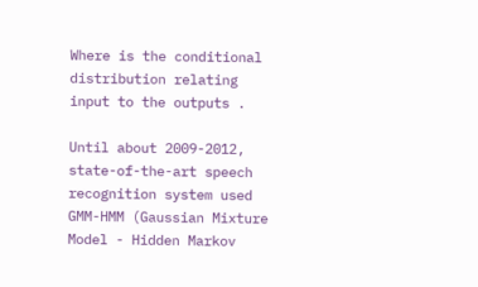Where is the conditional distribution relating input to the outputs .

Until about 2009-2012, state-of-the-art speech recognition system used GMM-HMM (Gaussian Mixture Model - Hidden Markov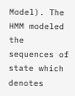Model). The HMM modeled the sequences of state which denotes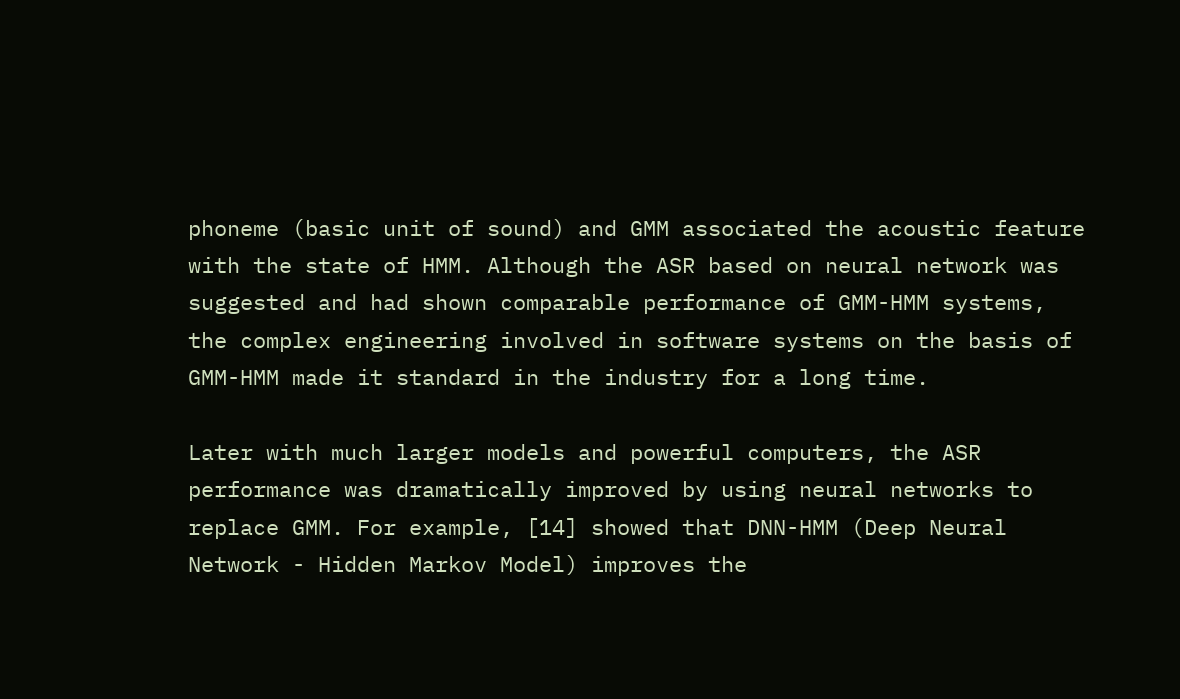phoneme (basic unit of sound) and GMM associated the acoustic feature with the state of HMM. Although the ASR based on neural network was suggested and had shown comparable performance of GMM-HMM systems, the complex engineering involved in software systems on the basis of GMM-HMM made it standard in the industry for a long time.

Later with much larger models and powerful computers, the ASR performance was dramatically improved by using neural networks to replace GMM. For example, [14] showed that DNN-HMM (Deep Neural Network - Hidden Markov Model) improves the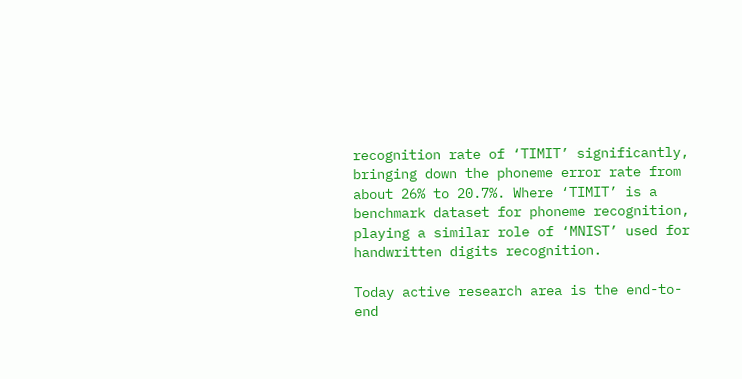recognition rate of ‘TIMIT’ significantly, bringing down the phoneme error rate from about 26% to 20.7%. Where ‘TIMIT’ is a benchmark dataset for phoneme recognition, playing a similar role of ‘MNIST’ used for handwritten digits recognition.

Today active research area is the end-to-end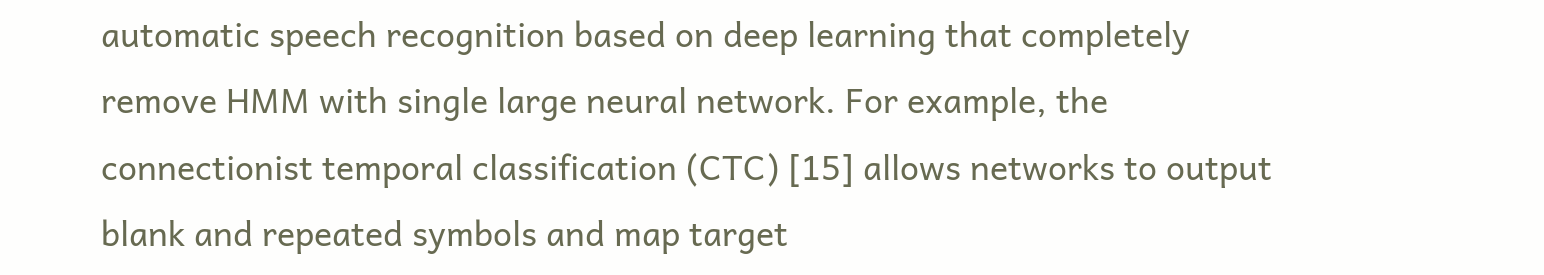automatic speech recognition based on deep learning that completely remove HMM with single large neural network. For example, the connectionist temporal classification (CTC) [15] allows networks to output blank and repeated symbols and map target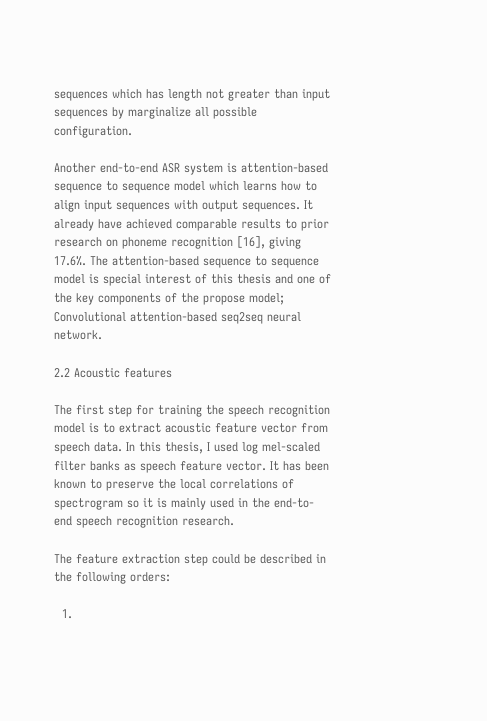sequences which has length not greater than input sequences by marginalize all possible configuration.

Another end-to-end ASR system is attention-based sequence to sequence model which learns how to align input sequences with output sequences. It already have achieved comparable results to prior research on phoneme recognition [16], giving 17.6%. The attention-based sequence to sequence model is special interest of this thesis and one of the key components of the propose model; Convolutional attention-based seq2seq neural network.

2.2 Acoustic features

The first step for training the speech recognition model is to extract acoustic feature vector from speech data. In this thesis, I used log mel-scaled filter banks as speech feature vector. It has been known to preserve the local correlations of spectrogram so it is mainly used in the end-to-end speech recognition research.

The feature extraction step could be described in the following orders:

  1.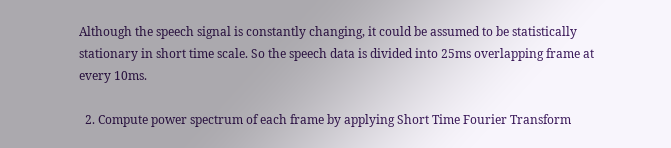Although the speech signal is constantly changing, it could be assumed to be statistically stationary in short time scale. So the speech data is divided into 25ms overlapping frame at every 10ms.

  2. Compute power spectrum of each frame by applying Short Time Fourier Transform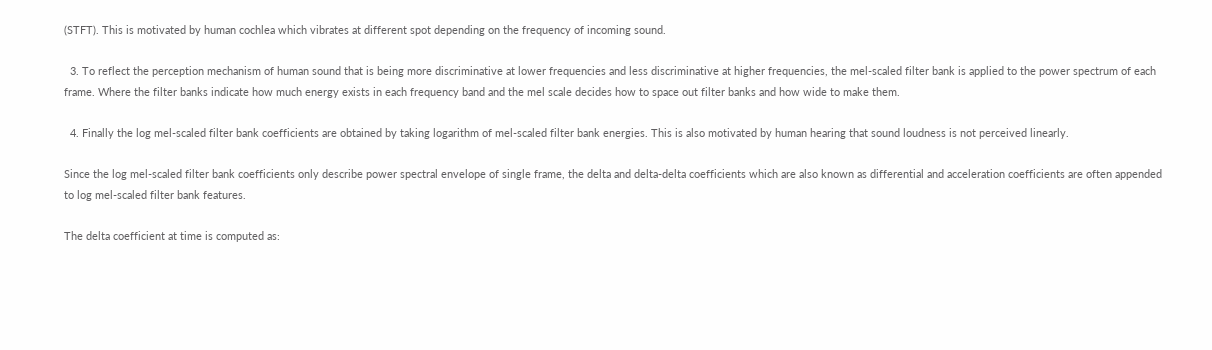(STFT). This is motivated by human cochlea which vibrates at different spot depending on the frequency of incoming sound.

  3. To reflect the perception mechanism of human sound that is being more discriminative at lower frequencies and less discriminative at higher frequencies, the mel-scaled filter bank is applied to the power spectrum of each frame. Where the filter banks indicate how much energy exists in each frequency band and the mel scale decides how to space out filter banks and how wide to make them.

  4. Finally the log mel-scaled filter bank coefficients are obtained by taking logarithm of mel-scaled filter bank energies. This is also motivated by human hearing that sound loudness is not perceived linearly.

Since the log mel-scaled filter bank coefficients only describe power spectral envelope of single frame, the delta and delta-delta coefficients which are also known as differential and acceleration coefficients are often appended to log mel-scaled filter bank features.

The delta coefficient at time is computed as: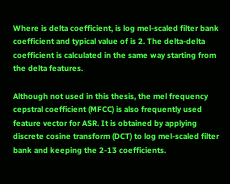Where is delta coefficient, is log mel-scaled filter bank coefficient and typical value of is 2. The delta-delta coefficient is calculated in the same way starting from the delta features.

Although not used in this thesis, the mel frequency cepstral coefficient (MFCC) is also frequently used feature vector for ASR. It is obtained by applying discrete cosine transform (DCT) to log mel-scaled filter bank and keeping the 2-13 coefficients.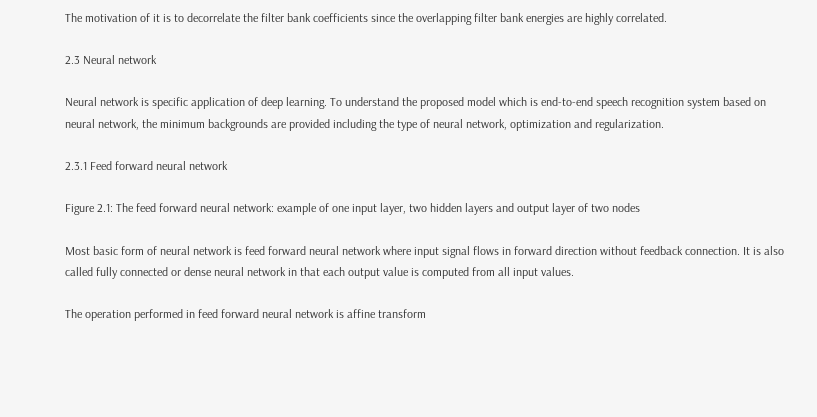The motivation of it is to decorrelate the filter bank coefficients since the overlapping filter bank energies are highly correlated.

2.3 Neural network

Neural network is specific application of deep learning. To understand the proposed model which is end-to-end speech recognition system based on neural network, the minimum backgrounds are provided including the type of neural network, optimization and regularization.

2.3.1 Feed forward neural network

Figure 2.1: The feed forward neural network: example of one input layer, two hidden layers and output layer of two nodes

Most basic form of neural network is feed forward neural network where input signal flows in forward direction without feedback connection. It is also called fully connected or dense neural network in that each output value is computed from all input values.

The operation performed in feed forward neural network is affine transform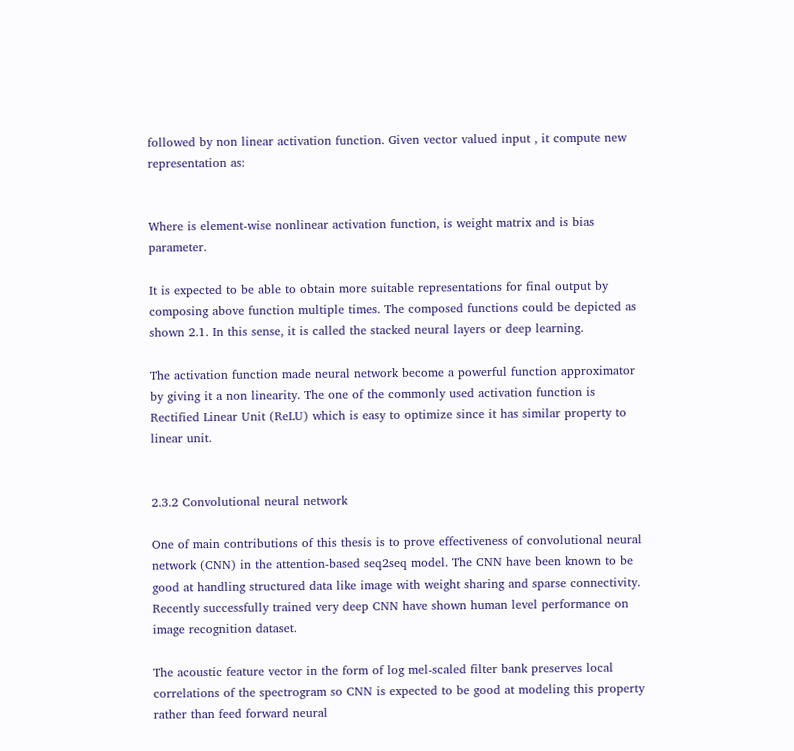followed by non linear activation function. Given vector valued input , it compute new representation as:


Where is element-wise nonlinear activation function, is weight matrix and is bias parameter.

It is expected to be able to obtain more suitable representations for final output by composing above function multiple times. The composed functions could be depicted as shown 2.1. In this sense, it is called the stacked neural layers or deep learning.

The activation function made neural network become a powerful function approximator by giving it a non linearity. The one of the commonly used activation function is Rectified Linear Unit (ReLU) which is easy to optimize since it has similar property to linear unit.


2.3.2 Convolutional neural network

One of main contributions of this thesis is to prove effectiveness of convolutional neural network (CNN) in the attention-based seq2seq model. The CNN have been known to be good at handling structured data like image with weight sharing and sparse connectivity. Recently successfully trained very deep CNN have shown human level performance on image recognition dataset.

The acoustic feature vector in the form of log mel-scaled filter bank preserves local correlations of the spectrogram so CNN is expected to be good at modeling this property rather than feed forward neural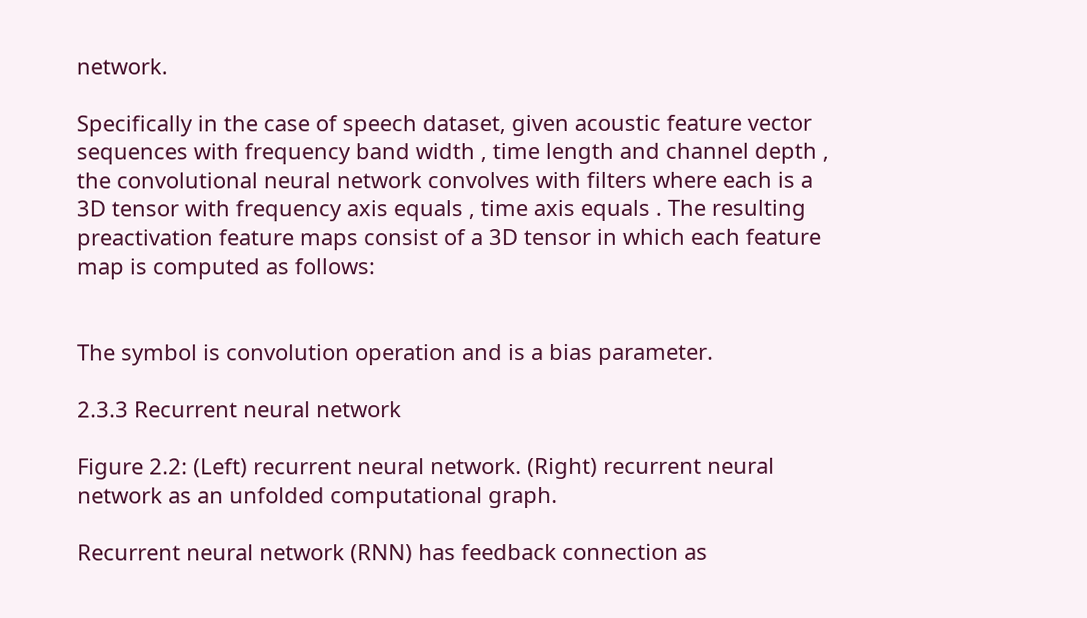network.

Specifically in the case of speech dataset, given acoustic feature vector sequences with frequency band width , time length and channel depth , the convolutional neural network convolves with filters where each is a 3D tensor with frequency axis equals , time axis equals . The resulting preactivation feature maps consist of a 3D tensor in which each feature map is computed as follows:


The symbol is convolution operation and is a bias parameter.

2.3.3 Recurrent neural network

Figure 2.2: (Left) recurrent neural network. (Right) recurrent neural network as an unfolded computational graph.

Recurrent neural network (RNN) has feedback connection as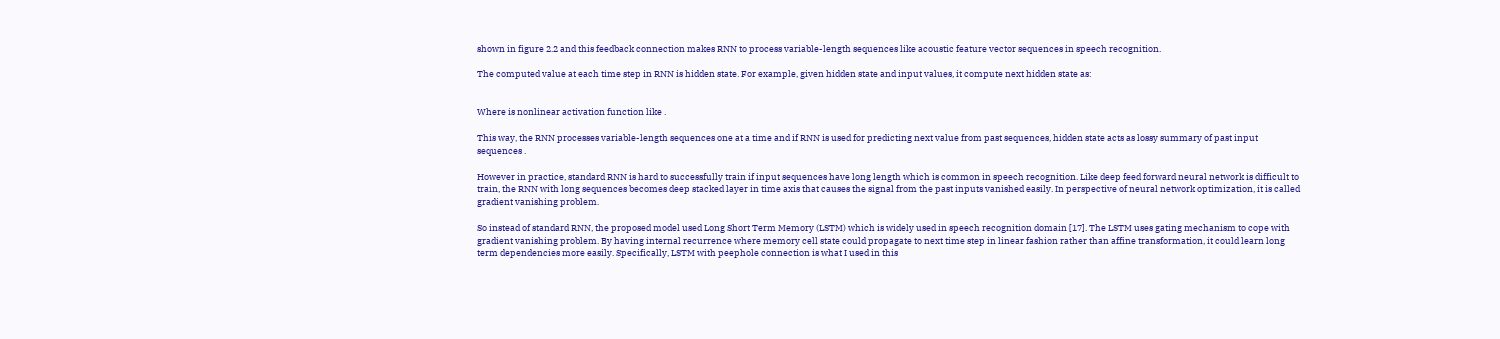shown in figure 2.2 and this feedback connection makes RNN to process variable-length sequences like acoustic feature vector sequences in speech recognition.

The computed value at each time step in RNN is hidden state. For example, given hidden state and input values, it compute next hidden state as:


Where is nonlinear activation function like .

This way, the RNN processes variable-length sequences one at a time and if RNN is used for predicting next value from past sequences, hidden state acts as lossy summary of past input sequences .

However in practice, standard RNN is hard to successfully train if input sequences have long length which is common in speech recognition. Like deep feed forward neural network is difficult to train, the RNN with long sequences becomes deep stacked layer in time axis that causes the signal from the past inputs vanished easily. In perspective of neural network optimization, it is called gradient vanishing problem.

So instead of standard RNN, the proposed model used Long Short Term Memory (LSTM) which is widely used in speech recognition domain [17]. The LSTM uses gating mechanism to cope with gradient vanishing problem. By having internal recurrence where memory cell state could propagate to next time step in linear fashion rather than affine transformation, it could learn long term dependencies more easily. Specifically, LSTM with peephole connection is what I used in this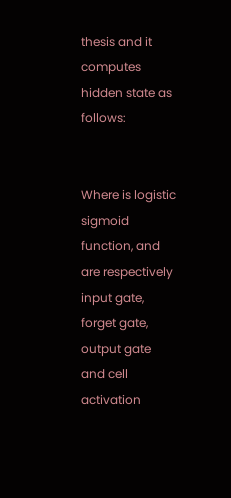thesis and it computes hidden state as follows:


Where is logistic sigmoid function, and are respectively input gate, forget gate, output gate and cell activation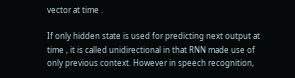vector at time .

If only hidden state is used for predicting next output at time , it is called unidirectional in that RNN made use of only previous context. However in speech recognition,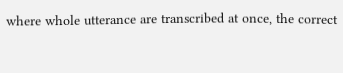where whole utterance are transcribed at once, the correct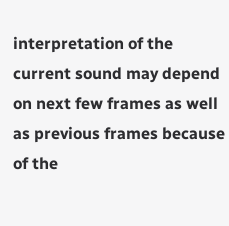interpretation of the current sound may depend on next few frames as well as previous frames because of the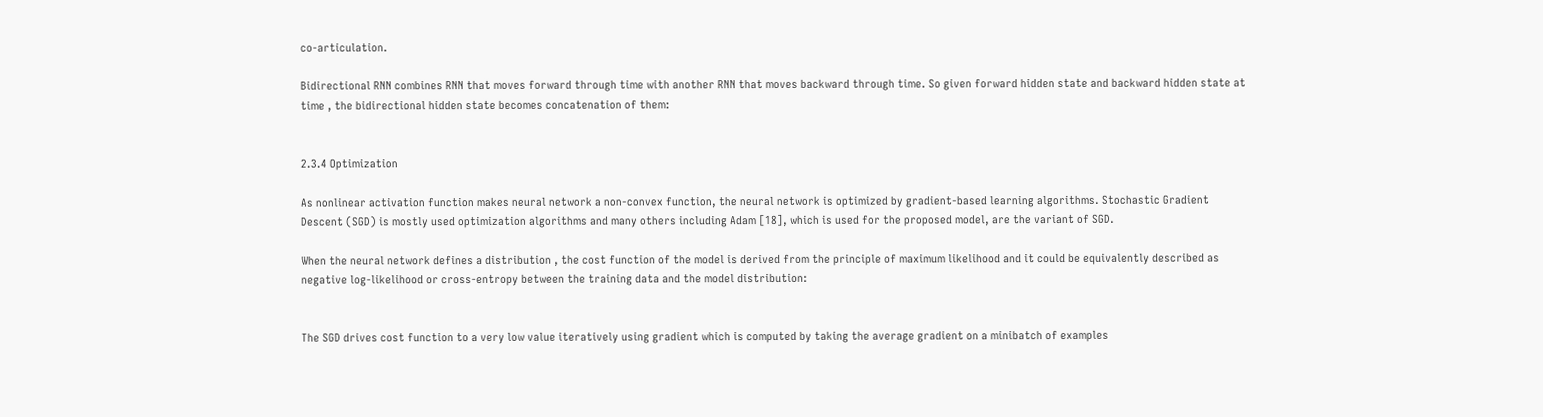co-articulation.

Bidirectional RNN combines RNN that moves forward through time with another RNN that moves backward through time. So given forward hidden state and backward hidden state at time , the bidirectional hidden state becomes concatenation of them:


2.3.4 Optimization

As nonlinear activation function makes neural network a non-convex function, the neural network is optimized by gradient-based learning algorithms. Stochastic Gradient Descent (SGD) is mostly used optimization algorithms and many others including Adam [18], which is used for the proposed model, are the variant of SGD.

When the neural network defines a distribution , the cost function of the model is derived from the principle of maximum likelihood and it could be equivalently described as negative log-likelihood or cross-entropy between the training data and the model distribution:


The SGD drives cost function to a very low value iteratively using gradient which is computed by taking the average gradient on a minibatch of examples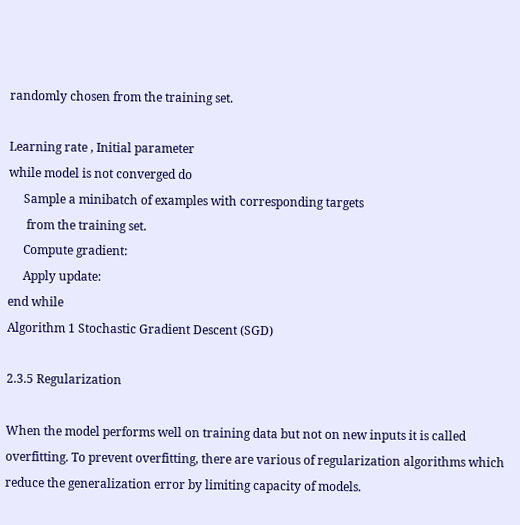randomly chosen from the training set.

Learning rate , Initial parameter
while model is not converged do
     Sample a minibatch of examples with corresponding targets
      from the training set.
     Compute gradient:
     Apply update:
end while
Algorithm 1 Stochastic Gradient Descent (SGD)

2.3.5 Regularization

When the model performs well on training data but not on new inputs it is called overfitting. To prevent overfitting, there are various of regularization algorithms which reduce the generalization error by limiting capacity of models.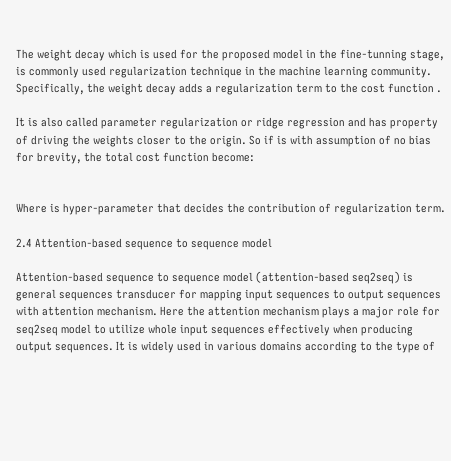The weight decay which is used for the proposed model in the fine-tunning stage, is commonly used regularization technique in the machine learning community. Specifically, the weight decay adds a regularization term to the cost function .

It is also called parameter regularization or ridge regression and has property of driving the weights closer to the origin. So if is with assumption of no bias for brevity, the total cost function become:


Where is hyper-parameter that decides the contribution of regularization term.

2.4 Attention-based sequence to sequence model

Attention-based sequence to sequence model (attention-based seq2seq) is general sequences transducer for mapping input sequences to output sequences with attention mechanism. Here the attention mechanism plays a major role for seq2seq model to utilize whole input sequences effectively when producing output sequences. It is widely used in various domains according to the type of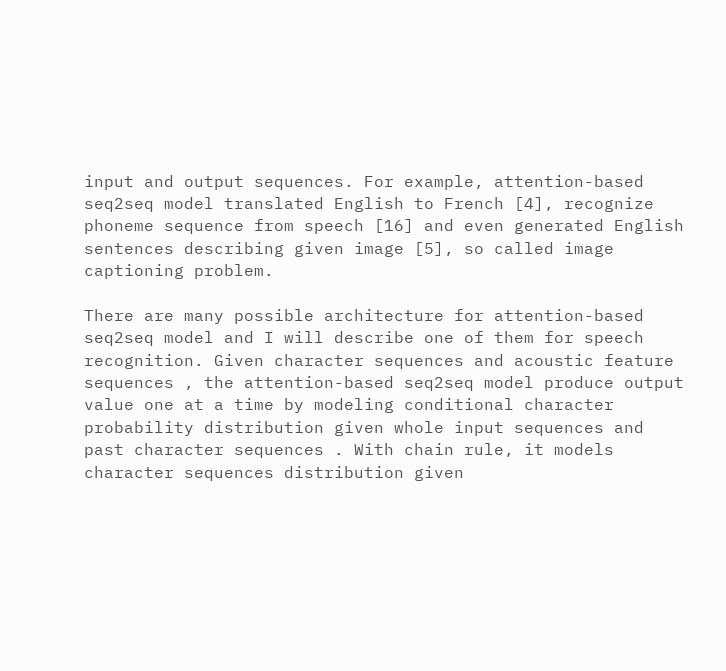input and output sequences. For example, attention-based seq2seq model translated English to French [4], recognize phoneme sequence from speech [16] and even generated English sentences describing given image [5], so called image captioning problem.

There are many possible architecture for attention-based seq2seq model and I will describe one of them for speech recognition. Given character sequences and acoustic feature sequences , the attention-based seq2seq model produce output value one at a time by modeling conditional character probability distribution given whole input sequences and past character sequences . With chain rule, it models character sequences distribution given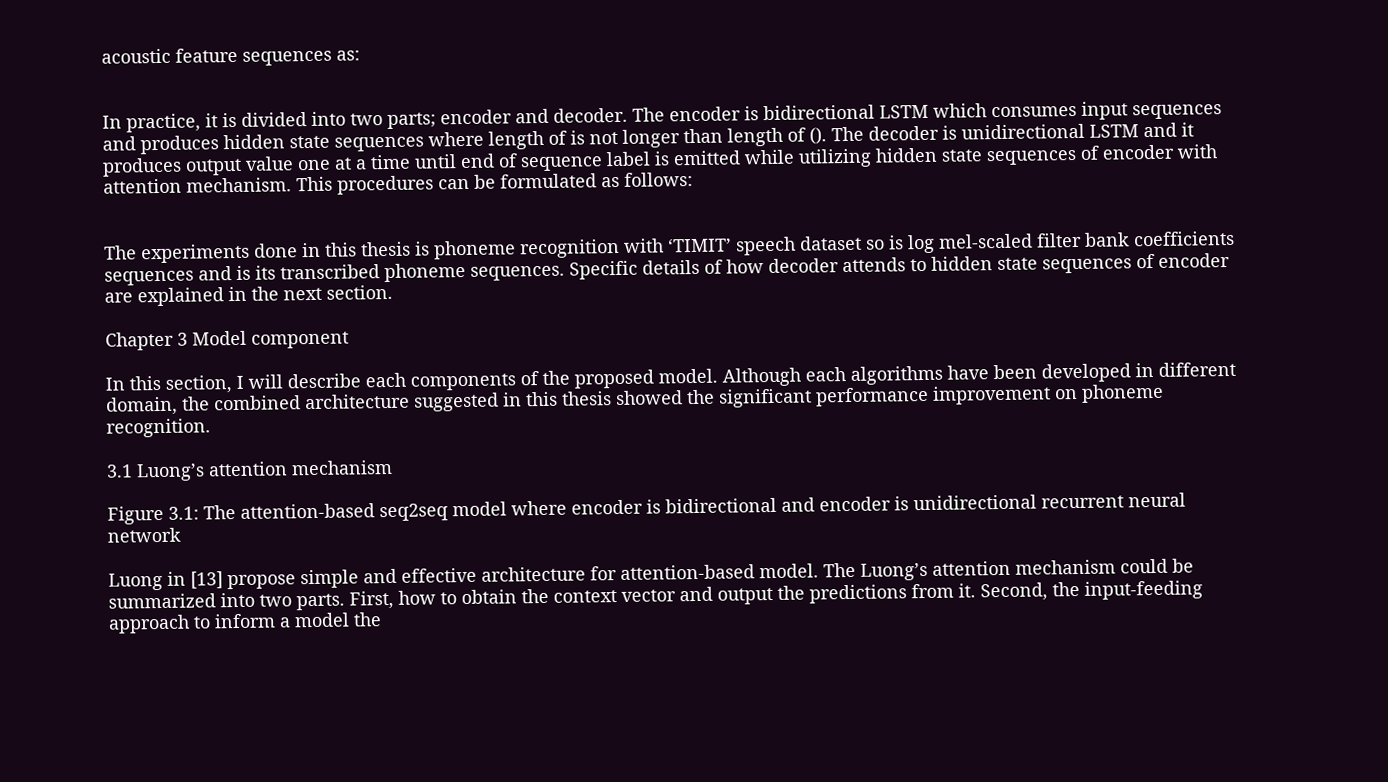acoustic feature sequences as:


In practice, it is divided into two parts; encoder and decoder. The encoder is bidirectional LSTM which consumes input sequences and produces hidden state sequences where length of is not longer than length of (). The decoder is unidirectional LSTM and it produces output value one at a time until end of sequence label is emitted while utilizing hidden state sequences of encoder with attention mechanism. This procedures can be formulated as follows:


The experiments done in this thesis is phoneme recognition with ‘TIMIT’ speech dataset so is log mel-scaled filter bank coefficients sequences and is its transcribed phoneme sequences. Specific details of how decoder attends to hidden state sequences of encoder are explained in the next section.

Chapter 3 Model component

In this section, I will describe each components of the proposed model. Although each algorithms have been developed in different domain, the combined architecture suggested in this thesis showed the significant performance improvement on phoneme recognition.

3.1 Luong’s attention mechanism

Figure 3.1: The attention-based seq2seq model where encoder is bidirectional and encoder is unidirectional recurrent neural network

Luong in [13] propose simple and effective architecture for attention-based model. The Luong’s attention mechanism could be summarized into two parts. First, how to obtain the context vector and output the predictions from it. Second, the input-feeding approach to inform a model the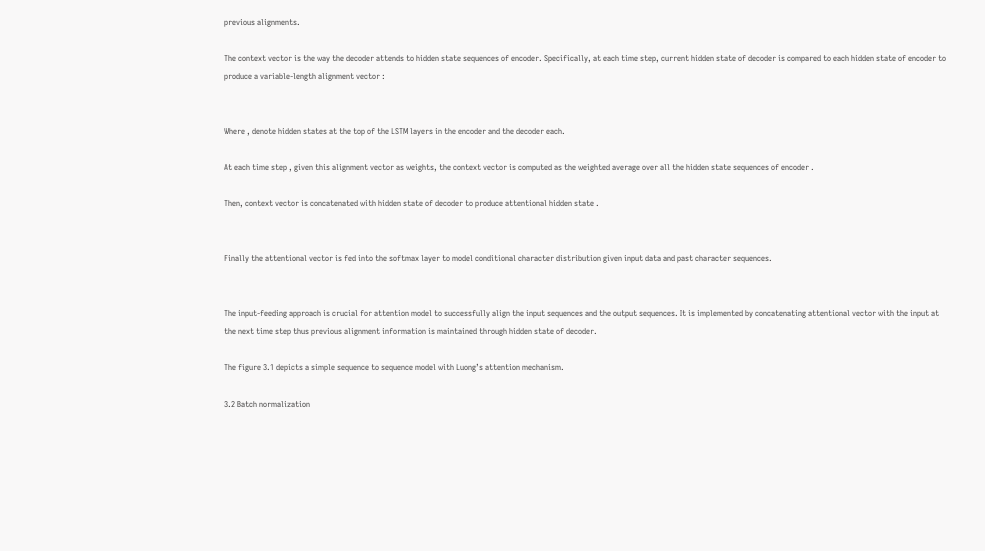previous alignments.

The context vector is the way the decoder attends to hidden state sequences of encoder. Specifically, at each time step, current hidden state of decoder is compared to each hidden state of encoder to produce a variable-length alignment vector :


Where , denote hidden states at the top of the LSTM layers in the encoder and the decoder each.

At each time step , given this alignment vector as weights, the context vector is computed as the weighted average over all the hidden state sequences of encoder .

Then, context vector is concatenated with hidden state of decoder to produce attentional hidden state .


Finally the attentional vector is fed into the softmax layer to model conditional character distribution given input data and past character sequences.


The input-feeding approach is crucial for attention model to successfully align the input sequences and the output sequences. It is implemented by concatenating attentional vector with the input at the next time step thus previous alignment information is maintained through hidden state of decoder.

The figure 3.1 depicts a simple sequence to sequence model with Luong’s attention mechanism.

3.2 Batch normalization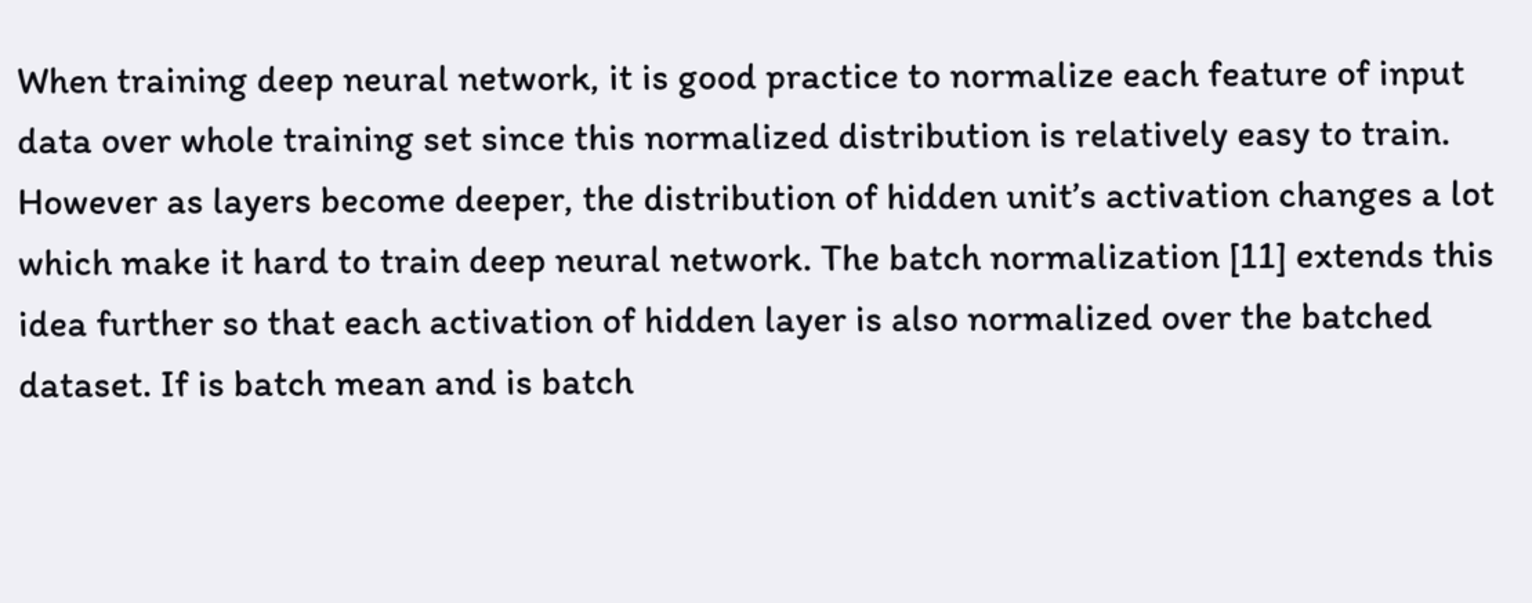When training deep neural network, it is good practice to normalize each feature of input data over whole training set since this normalized distribution is relatively easy to train. However as layers become deeper, the distribution of hidden unit’s activation changes a lot which make it hard to train deep neural network. The batch normalization [11] extends this idea further so that each activation of hidden layer is also normalized over the batched dataset. If is batch mean and is batch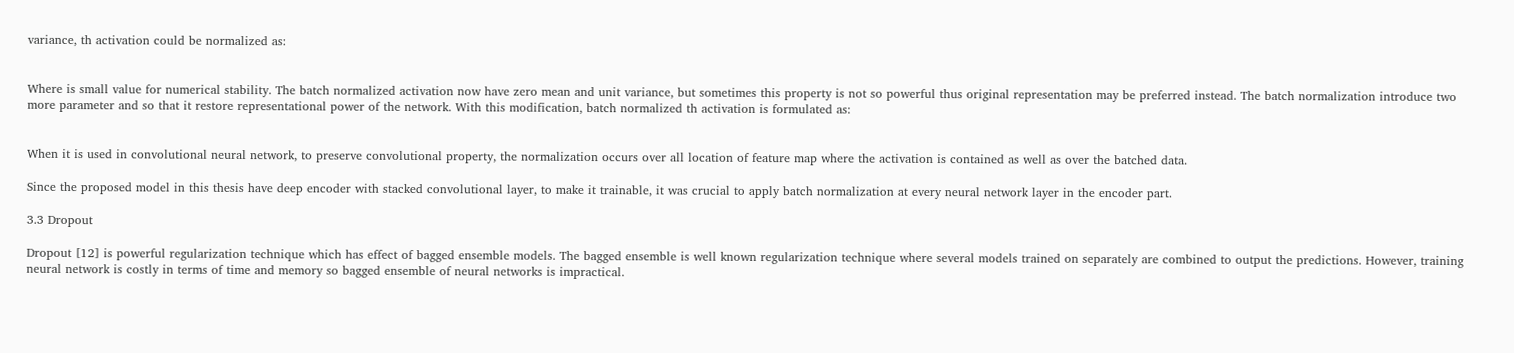variance, th activation could be normalized as:


Where is small value for numerical stability. The batch normalized activation now have zero mean and unit variance, but sometimes this property is not so powerful thus original representation may be preferred instead. The batch normalization introduce two more parameter and so that it restore representational power of the network. With this modification, batch normalized th activation is formulated as:


When it is used in convolutional neural network, to preserve convolutional property, the normalization occurs over all location of feature map where the activation is contained as well as over the batched data.

Since the proposed model in this thesis have deep encoder with stacked convolutional layer, to make it trainable, it was crucial to apply batch normalization at every neural network layer in the encoder part.

3.3 Dropout

Dropout [12] is powerful regularization technique which has effect of bagged ensemble models. The bagged ensemble is well known regularization technique where several models trained on separately are combined to output the predictions. However, training neural network is costly in terms of time and memory so bagged ensemble of neural networks is impractical.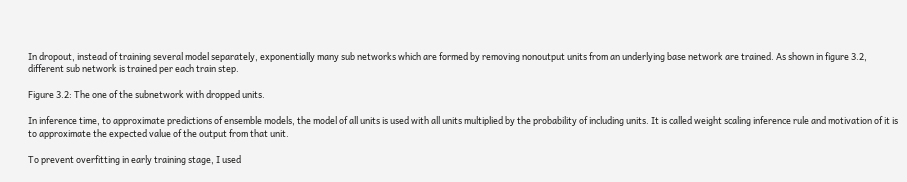In dropout, instead of training several model separately, exponentially many sub networks which are formed by removing nonoutput units from an underlying base network are trained. As shown in figure 3.2, different sub network is trained per each train step.

Figure 3.2: The one of the subnetwork with dropped units.

In inference time, to approximate predictions of ensemble models, the model of all units is used with all units multiplied by the probability of including units. It is called weight scaling inference rule and motivation of it is to approximate the expected value of the output from that unit.

To prevent overfitting in early training stage, I used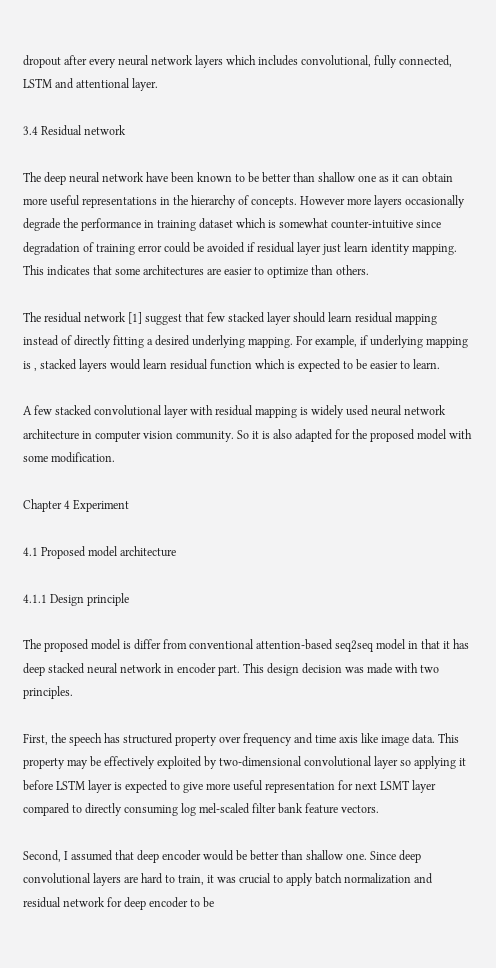dropout after every neural network layers which includes convolutional, fully connected, LSTM and attentional layer.

3.4 Residual network

The deep neural network have been known to be better than shallow one as it can obtain more useful representations in the hierarchy of concepts. However more layers occasionally degrade the performance in training dataset which is somewhat counter-intuitive since degradation of training error could be avoided if residual layer just learn identity mapping. This indicates that some architectures are easier to optimize than others.

The residual network [1] suggest that few stacked layer should learn residual mapping instead of directly fitting a desired underlying mapping. For example, if underlying mapping is , stacked layers would learn residual function which is expected to be easier to learn.

A few stacked convolutional layer with residual mapping is widely used neural network architecture in computer vision community. So it is also adapted for the proposed model with some modification.

Chapter 4 Experiment

4.1 Proposed model architecture

4.1.1 Design principle

The proposed model is differ from conventional attention-based seq2seq model in that it has deep stacked neural network in encoder part. This design decision was made with two principles.

First, the speech has structured property over frequency and time axis like image data. This property may be effectively exploited by two-dimensional convolutional layer so applying it before LSTM layer is expected to give more useful representation for next LSMT layer compared to directly consuming log mel-scaled filter bank feature vectors.

Second, I assumed that deep encoder would be better than shallow one. Since deep convolutional layers are hard to train, it was crucial to apply batch normalization and residual network for deep encoder to be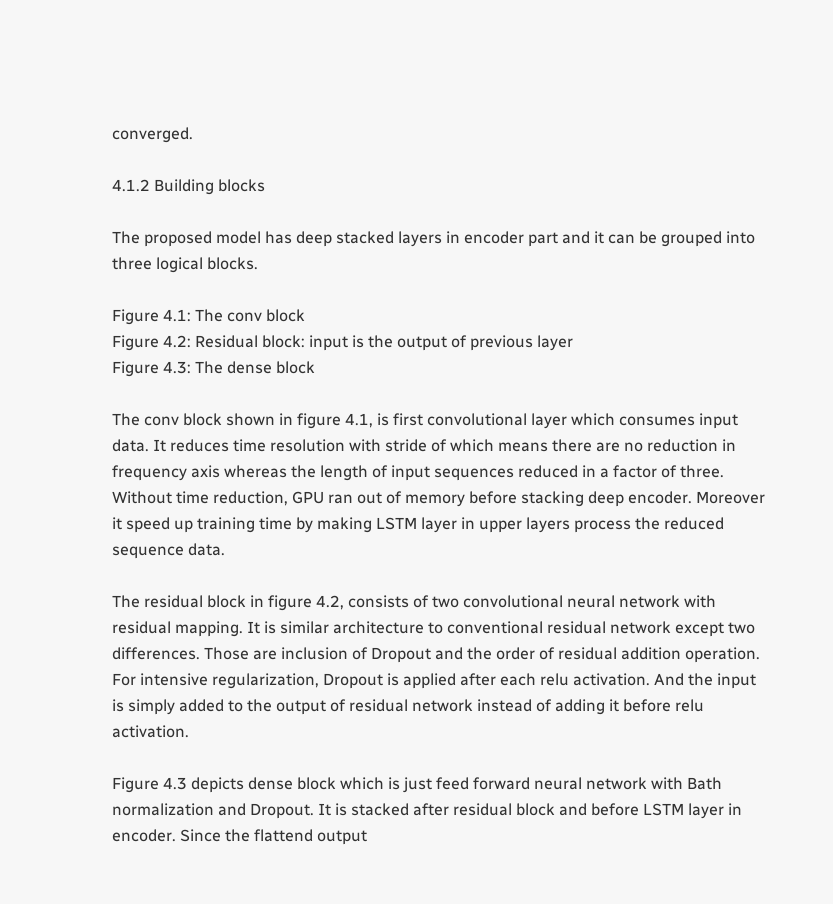converged.

4.1.2 Building blocks

The proposed model has deep stacked layers in encoder part and it can be grouped into three logical blocks.

Figure 4.1: The conv block
Figure 4.2: Residual block: input is the output of previous layer
Figure 4.3: The dense block

The conv block shown in figure 4.1, is first convolutional layer which consumes input data. It reduces time resolution with stride of which means there are no reduction in frequency axis whereas the length of input sequences reduced in a factor of three. Without time reduction, GPU ran out of memory before stacking deep encoder. Moreover it speed up training time by making LSTM layer in upper layers process the reduced sequence data.

The residual block in figure 4.2, consists of two convolutional neural network with residual mapping. It is similar architecture to conventional residual network except two differences. Those are inclusion of Dropout and the order of residual addition operation. For intensive regularization, Dropout is applied after each relu activation. And the input is simply added to the output of residual network instead of adding it before relu activation.

Figure 4.3 depicts dense block which is just feed forward neural network with Bath normalization and Dropout. It is stacked after residual block and before LSTM layer in encoder. Since the flattend output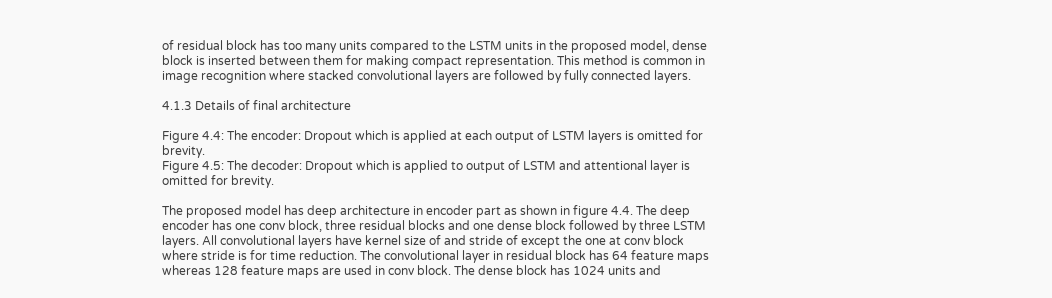of residual block has too many units compared to the LSTM units in the proposed model, dense block is inserted between them for making compact representation. This method is common in image recognition where stacked convolutional layers are followed by fully connected layers.

4.1.3 Details of final architecture

Figure 4.4: The encoder: Dropout which is applied at each output of LSTM layers is omitted for brevity.
Figure 4.5: The decoder: Dropout which is applied to output of LSTM and attentional layer is omitted for brevity.

The proposed model has deep architecture in encoder part as shown in figure 4.4. The deep encoder has one conv block, three residual blocks and one dense block followed by three LSTM layers. All convolutional layers have kernel size of and stride of except the one at conv block where stride is for time reduction. The convolutional layer in residual block has 64 feature maps whereas 128 feature maps are used in conv block. The dense block has 1024 units and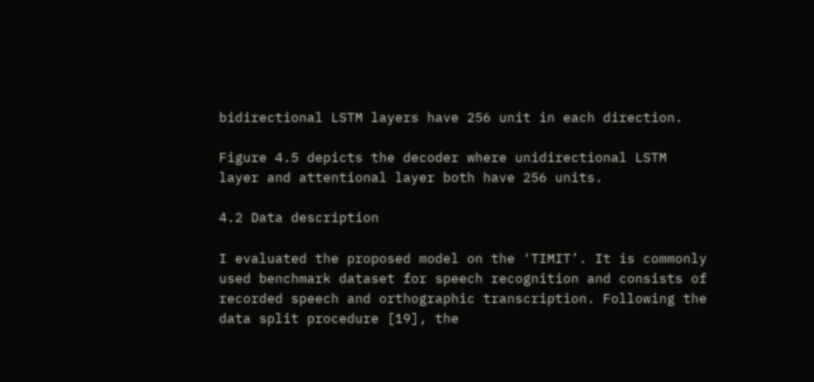bidirectional LSTM layers have 256 unit in each direction.

Figure 4.5 depicts the decoder where unidirectional LSTM layer and attentional layer both have 256 units.

4.2 Data description

I evaluated the proposed model on the ‘TIMIT’. It is commonly used benchmark dataset for speech recognition and consists of recorded speech and orthographic transcription. Following the data split procedure [19], the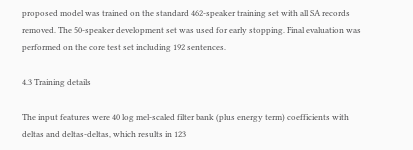proposed model was trained on the standard 462-speaker training set with all SA records removed. The 50-speaker development set was used for early stopping. Final evaluation was performed on the core test set including 192 sentences.

4.3 Training details

The input features were 40 log mel-scaled filter bank (plus energy term) coefficients with deltas and deltas-deltas, which results in 123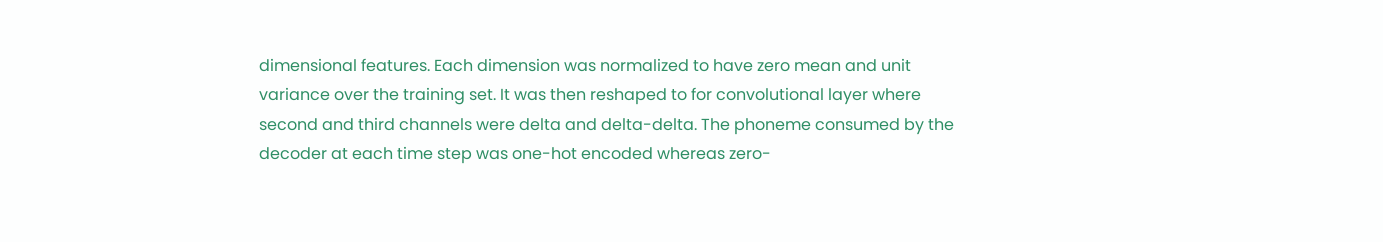dimensional features. Each dimension was normalized to have zero mean and unit variance over the training set. It was then reshaped to for convolutional layer where second and third channels were delta and delta-delta. The phoneme consumed by the decoder at each time step was one-hot encoded whereas zero-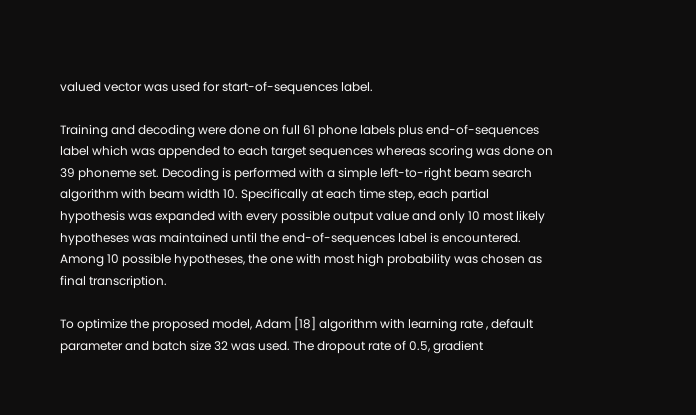valued vector was used for start-of-sequences label.

Training and decoding were done on full 61 phone labels plus end-of-sequences label which was appended to each target sequences whereas scoring was done on 39 phoneme set. Decoding is performed with a simple left-to-right beam search algorithm with beam width 10. Specifically at each time step, each partial hypothesis was expanded with every possible output value and only 10 most likely hypotheses was maintained until the end-of-sequences label is encountered. Among 10 possible hypotheses, the one with most high probability was chosen as final transcription.

To optimize the proposed model, Adam [18] algorithm with learning rate , default parameter and batch size 32 was used. The dropout rate of 0.5, gradient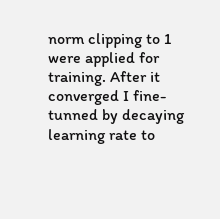norm clipping to 1 were applied for training. After it converged I fine-tunned by decaying learning rate to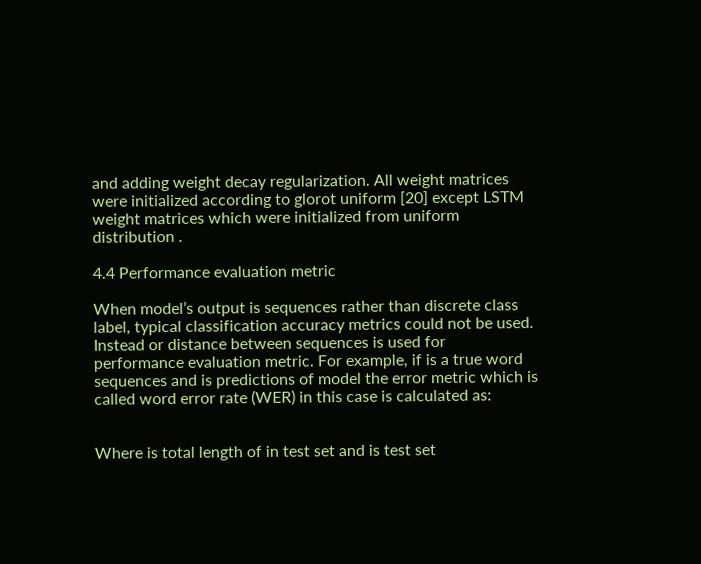and adding weight decay regularization. All weight matrices were initialized according to glorot uniform [20] except LSTM weight matrices which were initialized from uniform distribution .

4.4 Performance evaluation metric

When model’s output is sequences rather than discrete class label, typical classification accuracy metrics could not be used. Instead or distance between sequences is used for performance evaluation metric. For example, if is a true word sequences and is predictions of model the error metric which is called word error rate (WER) in this case is calculated as:


Where is total length of in test set and is test set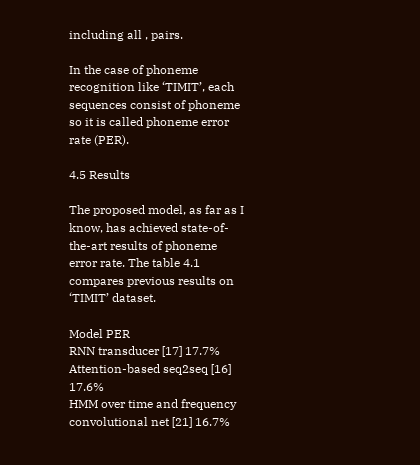including all , pairs.

In the case of phoneme recognition like ‘TIMIT’, each sequences consist of phoneme so it is called phoneme error rate (PER).

4.5 Results

The proposed model, as far as I know, has achieved state-of-the-art results of phoneme error rate. The table 4.1 compares previous results on ‘TIMIT’ dataset.

Model PER
RNN transducer [17] 17.7%
Attention-based seq2seq [16] 17.6%
HMM over time and frequency convolutional net [21] 16.7%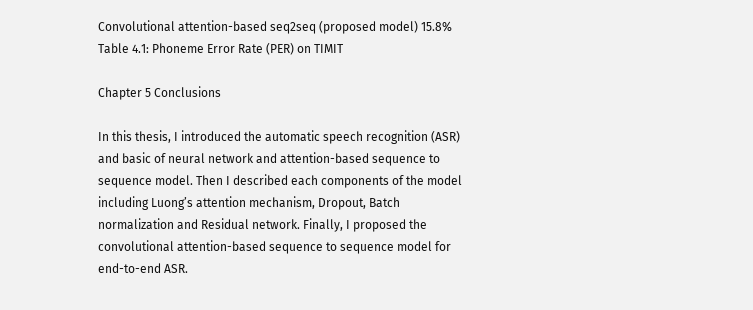Convolutional attention-based seq2seq (proposed model) 15.8%
Table 4.1: Phoneme Error Rate (PER) on TIMIT

Chapter 5 Conclusions

In this thesis, I introduced the automatic speech recognition (ASR) and basic of neural network and attention-based sequence to sequence model. Then I described each components of the model including Luong’s attention mechanism, Dropout, Batch normalization and Residual network. Finally, I proposed the convolutional attention-based sequence to sequence model for end-to-end ASR.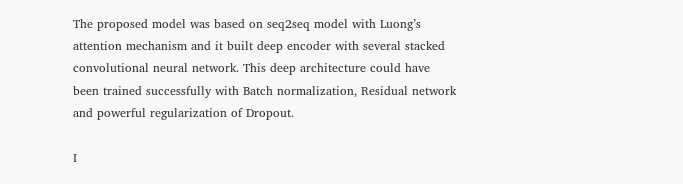The proposed model was based on seq2seq model with Luong’s attention mechanism and it built deep encoder with several stacked convolutional neural network. This deep architecture could have been trained successfully with Batch normalization, Residual network and powerful regularization of Dropout.

I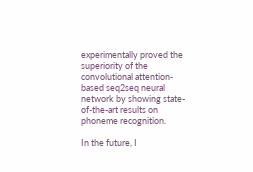experimentally proved the superiority of the convolutional attention-based seq2seq neural network by showing state-of-the-art results on phoneme recognition.

In the future, I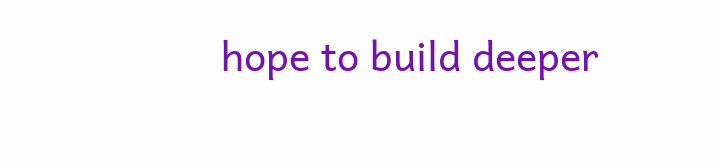hope to build deeper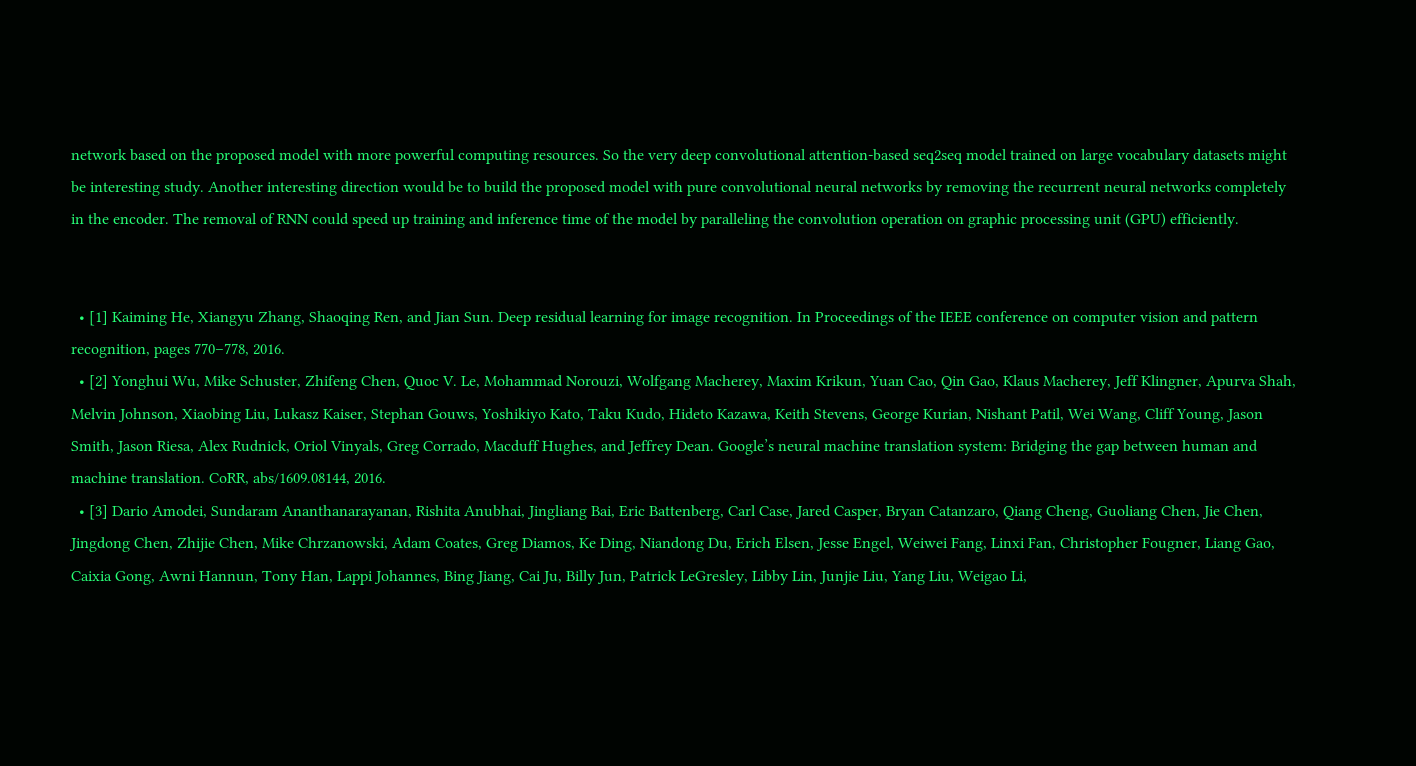network based on the proposed model with more powerful computing resources. So the very deep convolutional attention-based seq2seq model trained on large vocabulary datasets might be interesting study. Another interesting direction would be to build the proposed model with pure convolutional neural networks by removing the recurrent neural networks completely in the encoder. The removal of RNN could speed up training and inference time of the model by paralleling the convolution operation on graphic processing unit (GPU) efficiently.


  • [1] Kaiming He, Xiangyu Zhang, Shaoqing Ren, and Jian Sun. Deep residual learning for image recognition. In Proceedings of the IEEE conference on computer vision and pattern recognition, pages 770–778, 2016.
  • [2] Yonghui Wu, Mike Schuster, Zhifeng Chen, Quoc V. Le, Mohammad Norouzi, Wolfgang Macherey, Maxim Krikun, Yuan Cao, Qin Gao, Klaus Macherey, Jeff Klingner, Apurva Shah, Melvin Johnson, Xiaobing Liu, Lukasz Kaiser, Stephan Gouws, Yoshikiyo Kato, Taku Kudo, Hideto Kazawa, Keith Stevens, George Kurian, Nishant Patil, Wei Wang, Cliff Young, Jason Smith, Jason Riesa, Alex Rudnick, Oriol Vinyals, Greg Corrado, Macduff Hughes, and Jeffrey Dean. Google’s neural machine translation system: Bridging the gap between human and machine translation. CoRR, abs/1609.08144, 2016.
  • [3] Dario Amodei, Sundaram Ananthanarayanan, Rishita Anubhai, Jingliang Bai, Eric Battenberg, Carl Case, Jared Casper, Bryan Catanzaro, Qiang Cheng, Guoliang Chen, Jie Chen, Jingdong Chen, Zhijie Chen, Mike Chrzanowski, Adam Coates, Greg Diamos, Ke Ding, Niandong Du, Erich Elsen, Jesse Engel, Weiwei Fang, Linxi Fan, Christopher Fougner, Liang Gao, Caixia Gong, Awni Hannun, Tony Han, Lappi Johannes, Bing Jiang, Cai Ju, Billy Jun, Patrick LeGresley, Libby Lin, Junjie Liu, Yang Liu, Weigao Li,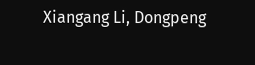Xiangang Li, Dongpeng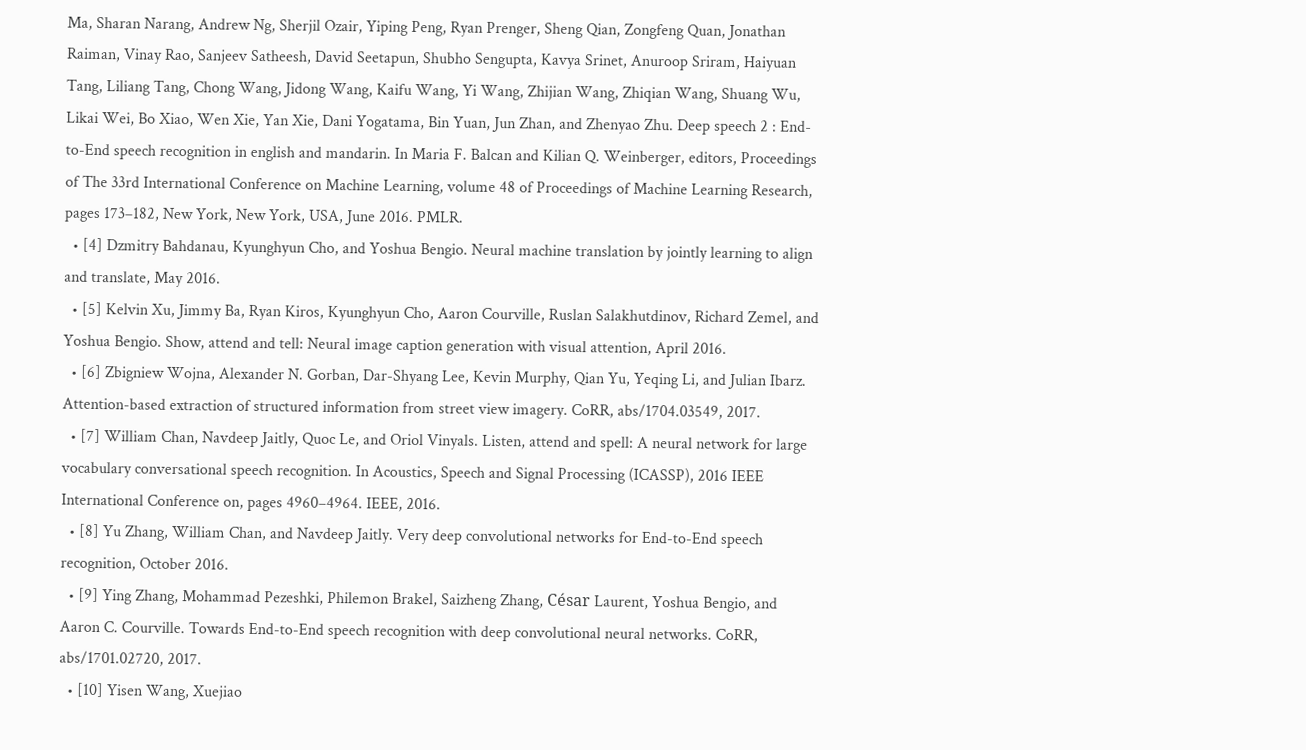Ma, Sharan Narang, Andrew Ng, Sherjil Ozair, Yiping Peng, Ryan Prenger, Sheng Qian, Zongfeng Quan, Jonathan Raiman, Vinay Rao, Sanjeev Satheesh, David Seetapun, Shubho Sengupta, Kavya Srinet, Anuroop Sriram, Haiyuan Tang, Liliang Tang, Chong Wang, Jidong Wang, Kaifu Wang, Yi Wang, Zhijian Wang, Zhiqian Wang, Shuang Wu, Likai Wei, Bo Xiao, Wen Xie, Yan Xie, Dani Yogatama, Bin Yuan, Jun Zhan, and Zhenyao Zhu. Deep speech 2 : End-to-End speech recognition in english and mandarin. In Maria F. Balcan and Kilian Q. Weinberger, editors, Proceedings of The 33rd International Conference on Machine Learning, volume 48 of Proceedings of Machine Learning Research, pages 173–182, New York, New York, USA, June 2016. PMLR.
  • [4] Dzmitry Bahdanau, Kyunghyun Cho, and Yoshua Bengio. Neural machine translation by jointly learning to align and translate, May 2016.
  • [5] Kelvin Xu, Jimmy Ba, Ryan Kiros, Kyunghyun Cho, Aaron Courville, Ruslan Salakhutdinov, Richard Zemel, and Yoshua Bengio. Show, attend and tell: Neural image caption generation with visual attention, April 2016.
  • [6] Zbigniew Wojna, Alexander N. Gorban, Dar-Shyang Lee, Kevin Murphy, Qian Yu, Yeqing Li, and Julian Ibarz. Attention-based extraction of structured information from street view imagery. CoRR, abs/1704.03549, 2017.
  • [7] William Chan, Navdeep Jaitly, Quoc Le, and Oriol Vinyals. Listen, attend and spell: A neural network for large vocabulary conversational speech recognition. In Acoustics, Speech and Signal Processing (ICASSP), 2016 IEEE International Conference on, pages 4960–4964. IEEE, 2016.
  • [8] Yu Zhang, William Chan, and Navdeep Jaitly. Very deep convolutional networks for End-to-End speech recognition, October 2016.
  • [9] Ying Zhang, Mohammad Pezeshki, Philemon Brakel, Saizheng Zhang, César Laurent, Yoshua Bengio, and Aaron C. Courville. Towards End-to-End speech recognition with deep convolutional neural networks. CoRR, abs/1701.02720, 2017.
  • [10] Yisen Wang, Xuejiao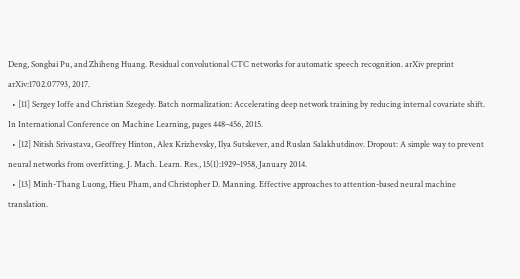Deng, Songbai Pu, and Zhiheng Huang. Residual convolutional CTC networks for automatic speech recognition. arXiv preprint arXiv:1702.07793, 2017.
  • [11] Sergey Ioffe and Christian Szegedy. Batch normalization: Accelerating deep network training by reducing internal covariate shift. In International Conference on Machine Learning, pages 448–456, 2015.
  • [12] Nitish Srivastava, Geoffrey Hinton, Alex Krizhevsky, Ilya Sutskever, and Ruslan Salakhutdinov. Dropout: A simple way to prevent neural networks from overfitting. J. Mach. Learn. Res., 15(1):1929–1958, January 2014.
  • [13] Minh-Thang Luong, Hieu Pham, and Christopher D. Manning. Effective approaches to attention-based neural machine translation.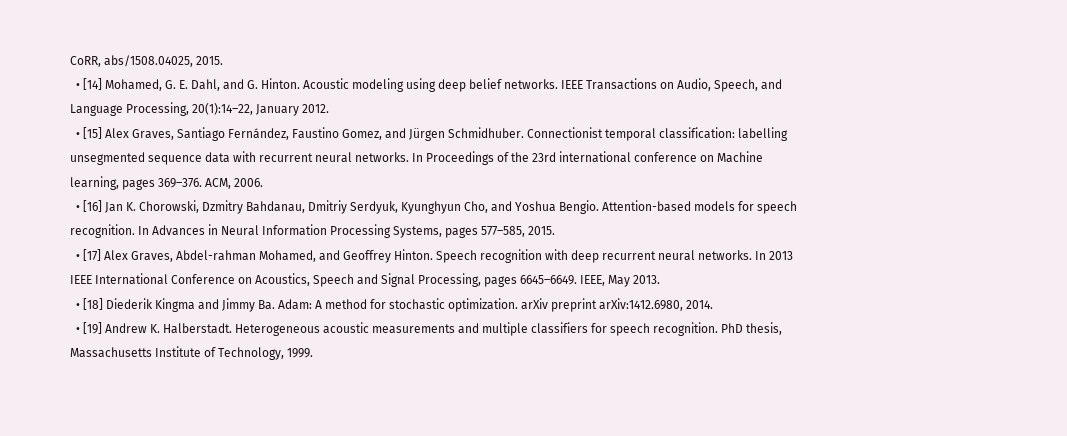CoRR, abs/1508.04025, 2015.
  • [14] Mohamed, G. E. Dahl, and G. Hinton. Acoustic modeling using deep belief networks. IEEE Transactions on Audio, Speech, and Language Processing, 20(1):14–22, January 2012.
  • [15] Alex Graves, Santiago Fernández, Faustino Gomez, and Jürgen Schmidhuber. Connectionist temporal classification: labelling unsegmented sequence data with recurrent neural networks. In Proceedings of the 23rd international conference on Machine learning, pages 369–376. ACM, 2006.
  • [16] Jan K. Chorowski, Dzmitry Bahdanau, Dmitriy Serdyuk, Kyunghyun Cho, and Yoshua Bengio. Attention-based models for speech recognition. In Advances in Neural Information Processing Systems, pages 577–585, 2015.
  • [17] Alex Graves, Abdel-rahman Mohamed, and Geoffrey Hinton. Speech recognition with deep recurrent neural networks. In 2013 IEEE International Conference on Acoustics, Speech and Signal Processing, pages 6645–6649. IEEE, May 2013.
  • [18] Diederik Kingma and Jimmy Ba. Adam: A method for stochastic optimization. arXiv preprint arXiv:1412.6980, 2014.
  • [19] Andrew K. Halberstadt. Heterogeneous acoustic measurements and multiple classifiers for speech recognition. PhD thesis, Massachusetts Institute of Technology, 1999.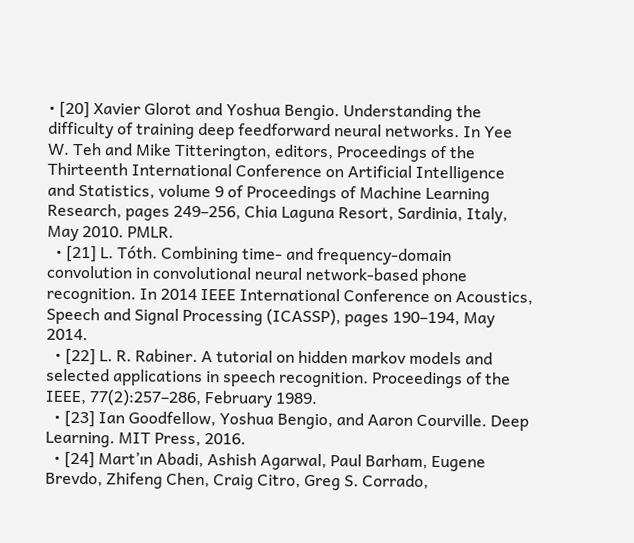• [20] Xavier Glorot and Yoshua Bengio. Understanding the difficulty of training deep feedforward neural networks. In Yee W. Teh and Mike Titterington, editors, Proceedings of the Thirteenth International Conference on Artificial Intelligence and Statistics, volume 9 of Proceedings of Machine Learning Research, pages 249–256, Chia Laguna Resort, Sardinia, Italy, May 2010. PMLR.
  • [21] L. Tóth. Combining time- and frequency-domain convolution in convolutional neural network-based phone recognition. In 2014 IEEE International Conference on Acoustics, Speech and Signal Processing (ICASSP), pages 190–194, May 2014.
  • [22] L. R. Rabiner. A tutorial on hidden markov models and selected applications in speech recognition. Proceedings of the IEEE, 77(2):257–286, February 1989.
  • [23] Ian Goodfellow, Yoshua Bengio, and Aaron Courville. Deep Learning. MIT Press, 2016.
  • [24] Mart’ın Abadi, Ashish Agarwal, Paul Barham, Eugene Brevdo, Zhifeng Chen, Craig Citro, Greg S. Corrado,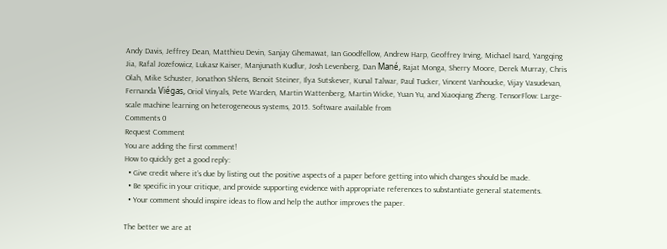Andy Davis, Jeffrey Dean, Matthieu Devin, Sanjay Ghemawat, Ian Goodfellow, Andrew Harp, Geoffrey Irving, Michael Isard, Yangqing Jia, Rafal Jozefowicz, Lukasz Kaiser, Manjunath Kudlur, Josh Levenberg, Dan Mané, Rajat Monga, Sherry Moore, Derek Murray, Chris Olah, Mike Schuster, Jonathon Shlens, Benoit Steiner, Ilya Sutskever, Kunal Talwar, Paul Tucker, Vincent Vanhoucke, Vijay Vasudevan, Fernanda Viégas, Oriol Vinyals, Pete Warden, Martin Wattenberg, Martin Wicke, Yuan Yu, and Xiaoqiang Zheng. TensorFlow: Large-scale machine learning on heterogeneous systems, 2015. Software available from
Comments 0
Request Comment
You are adding the first comment!
How to quickly get a good reply:
  • Give credit where it’s due by listing out the positive aspects of a paper before getting into which changes should be made.
  • Be specific in your critique, and provide supporting evidence with appropriate references to substantiate general statements.
  • Your comment should inspire ideas to flow and help the author improves the paper.

The better we are at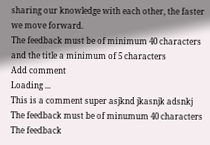sharing our knowledge with each other, the faster we move forward.
The feedback must be of minimum 40 characters and the title a minimum of 5 characters
Add comment
Loading ...
This is a comment super asjknd jkasnjk adsnkj
The feedback must be of minumum 40 characters
The feedback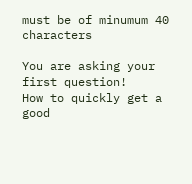must be of minumum 40 characters

You are asking your first question!
How to quickly get a good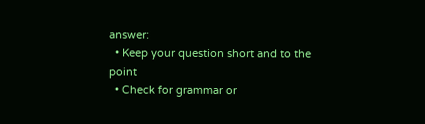answer:
  • Keep your question short and to the point
  • Check for grammar or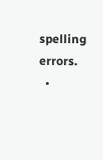spelling errors.
  •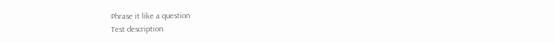Phrase it like a question
Test description